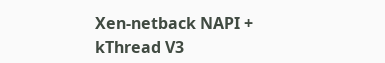Xen-netback NAPI + kThread V3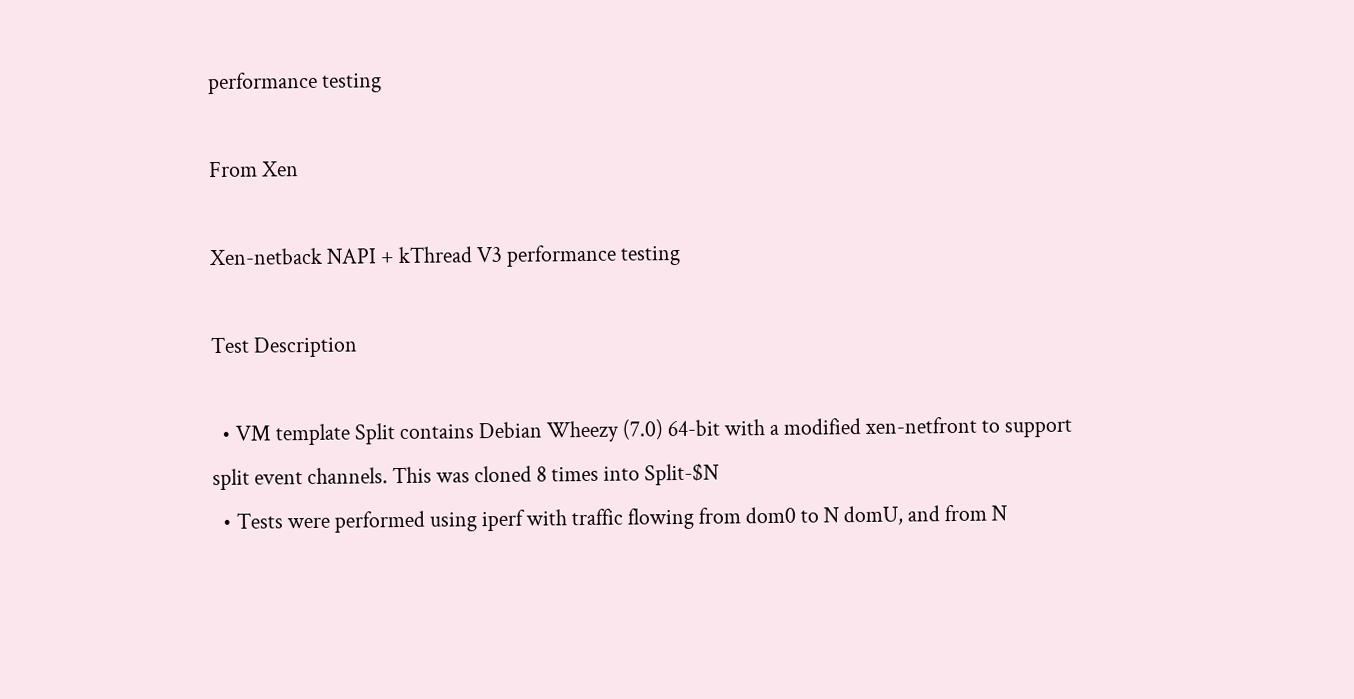performance testing

From Xen

Xen-netback NAPI + kThread V3 performance testing

Test Description

  • VM template Split contains Debian Wheezy (7.0) 64-bit with a modified xen-netfront to support split event channels. This was cloned 8 times into Split-$N
  • Tests were performed using iperf with traffic flowing from dom0 to N domU, and from N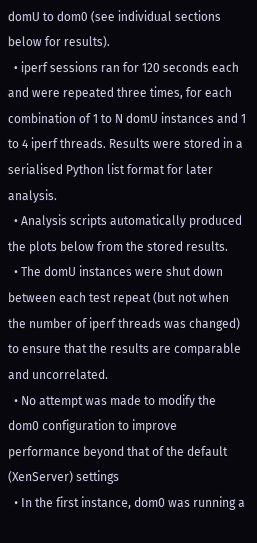domU to dom0 (see individual sections below for results).
  • iperf sessions ran for 120 seconds each and were repeated three times, for each combination of 1 to N domU instances and 1 to 4 iperf threads. Results were stored in a serialised Python list format for later analysis.
  • Analysis scripts automatically produced the plots below from the stored results.
  • The domU instances were shut down between each test repeat (but not when the number of iperf threads was changed) to ensure that the results are comparable and uncorrelated.
  • No attempt was made to modify the dom0 configuration to improve performance beyond that of the default (XenServer) settings
  • In the first instance, dom0 was running a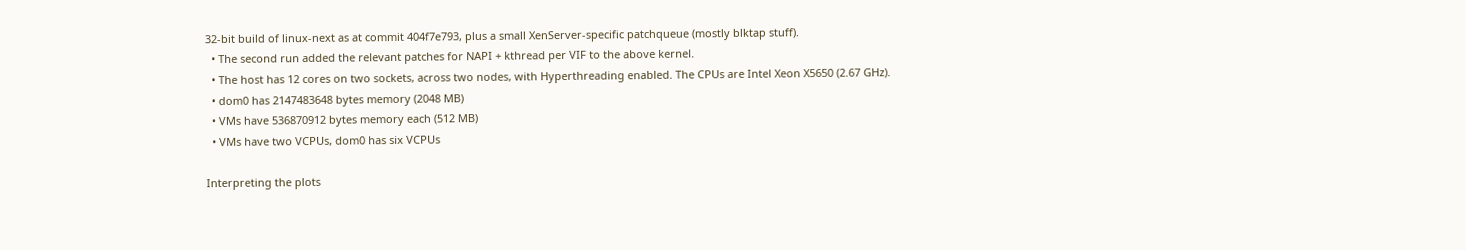32-bit build of linux-next as at commit 404f7e793, plus a small XenServer-specific patchqueue (mostly blktap stuff).
  • The second run added the relevant patches for NAPI + kthread per VIF to the above kernel.
  • The host has 12 cores on two sockets, across two nodes, with Hyperthreading enabled. The CPUs are Intel Xeon X5650 (2.67 GHz).
  • dom0 has 2147483648 bytes memory (2048 MB)
  • VMs have 536870912 bytes memory each (512 MB)
  • VMs have two VCPUs, dom0 has six VCPUs

Interpreting the plots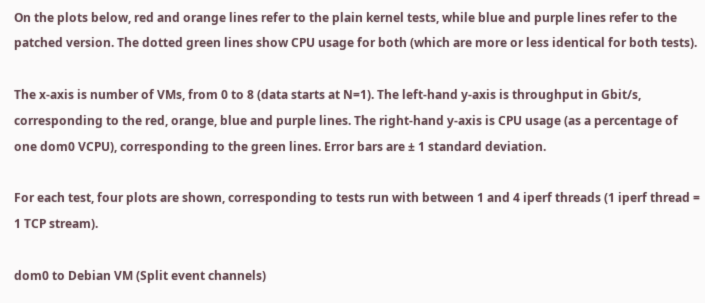On the plots below, red and orange lines refer to the plain kernel tests, while blue and purple lines refer to the patched version. The dotted green lines show CPU usage for both (which are more or less identical for both tests).

The x-axis is number of VMs, from 0 to 8 (data starts at N=1). The left-hand y-axis is throughput in Gbit/s, corresponding to the red, orange, blue and purple lines. The right-hand y-axis is CPU usage (as a percentage of one dom0 VCPU), corresponding to the green lines. Error bars are ± 1 standard deviation.

For each test, four plots are shown, corresponding to tests run with between 1 and 4 iperf threads (1 iperf thread = 1 TCP stream).

dom0 to Debian VM (Split event channels)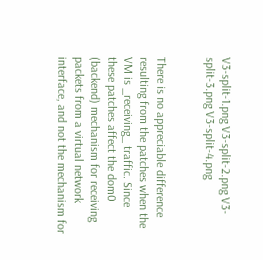V3-split-1.png V3-split-2.png V3-split-3.png V3-split-4.png


There is no appreciable difference resulting from the patches when the VM is _receiving_ traffic. Since these patches affect the dom0 (backend) mechanism for receiving packets from a virtual network interface, and not the mechanism for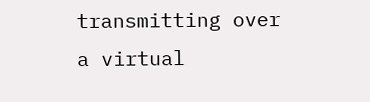transmitting over a virtual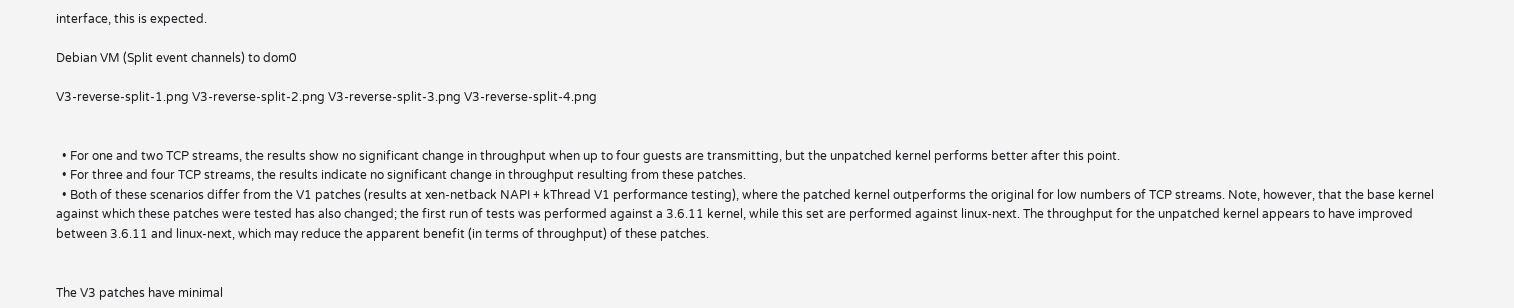interface, this is expected.

Debian VM (Split event channels) to dom0

V3-reverse-split-1.png V3-reverse-split-2.png V3-reverse-split-3.png V3-reverse-split-4.png


  • For one and two TCP streams, the results show no significant change in throughput when up to four guests are transmitting, but the unpatched kernel performs better after this point.
  • For three and four TCP streams, the results indicate no significant change in throughput resulting from these patches.
  • Both of these scenarios differ from the V1 patches (results at xen-netback NAPI + kThread V1 performance testing), where the patched kernel outperforms the original for low numbers of TCP streams. Note, however, that the base kernel against which these patches were tested has also changed; the first run of tests was performed against a 3.6.11 kernel, while this set are performed against linux-next. The throughput for the unpatched kernel appears to have improved between 3.6.11 and linux-next, which may reduce the apparent benefit (in terms of throughput) of these patches.


The V3 patches have minimal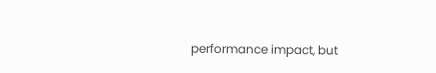performance impact, but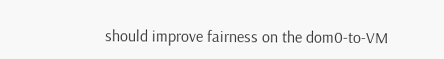should improve fairness on the dom0-to-VM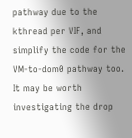pathway due to the kthread per VIF, and simplify the code for the VM-to-dom0 pathway too. It may be worth investigating the drop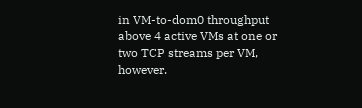in VM-to-dom0 throughput above 4 active VMs at one or two TCP streams per VM, however.